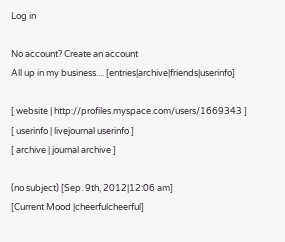Log in

No account? Create an account
All up in my business.... [entries|archive|friends|userinfo]

[ website | http://profiles.myspace.com/users/1669343 ]
[ userinfo | livejournal userinfo ]
[ archive | journal archive ]

(no subject) [Sep. 9th, 2012|12:06 am]
[Current Mood |cheerfulcheerful]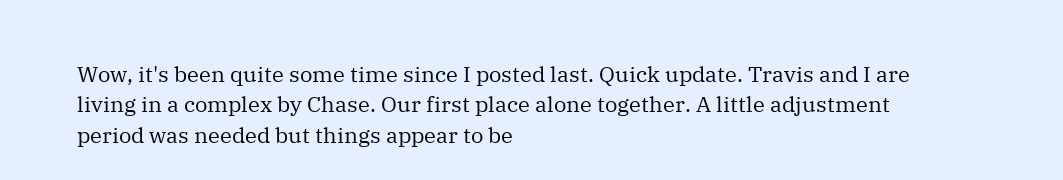Wow, it's been quite some time since I posted last. Quick update. Travis and I are living in a complex by Chase. Our first place alone together. A little adjustment period was needed but things appear to be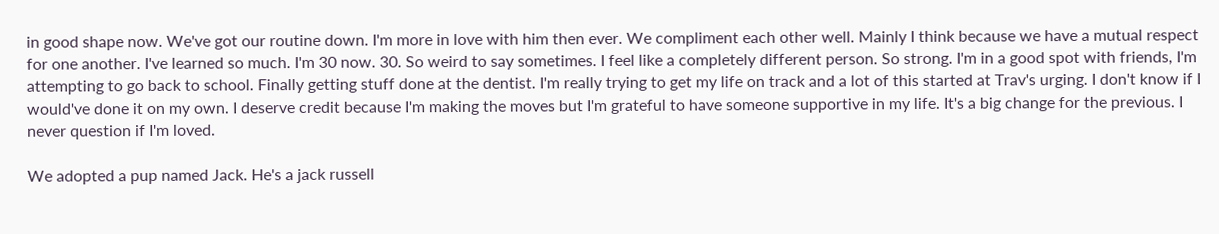in good shape now. We've got our routine down. I'm more in love with him then ever. We compliment each other well. Mainly I think because we have a mutual respect for one another. I've learned so much. I'm 30 now. 30. So weird to say sometimes. I feel like a completely different person. So strong. I'm in a good spot with friends, I'm attempting to go back to school. Finally getting stuff done at the dentist. I'm really trying to get my life on track and a lot of this started at Trav's urging. I don't know if I would've done it on my own. I deserve credit because I'm making the moves but I'm grateful to have someone supportive in my life. It's a big change for the previous. I never question if I'm loved.

We adopted a pup named Jack. He's a jack russell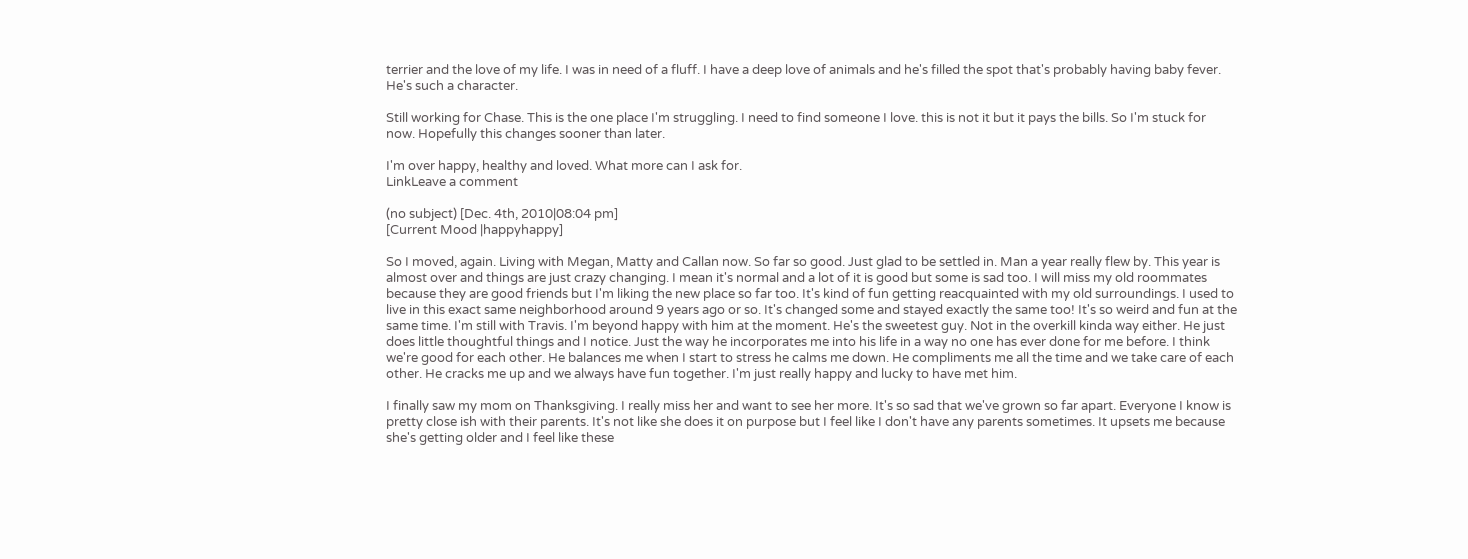terrier and the love of my life. I was in need of a fluff. I have a deep love of animals and he's filled the spot that's probably having baby fever. He's such a character.

Still working for Chase. This is the one place I'm struggling. I need to find someone I love. this is not it but it pays the bills. So I'm stuck for now. Hopefully this changes sooner than later.

I'm over happy, healthy and loved. What more can I ask for.
LinkLeave a comment

(no subject) [Dec. 4th, 2010|08:04 pm]
[Current Mood |happyhappy]

So I moved, again. Living with Megan, Matty and Callan now. So far so good. Just glad to be settled in. Man a year really flew by. This year is almost over and things are just crazy changing. I mean it's normal and a lot of it is good but some is sad too. I will miss my old roommates because they are good friends but I'm liking the new place so far too. It's kind of fun getting reacquainted with my old surroundings. I used to live in this exact same neighborhood around 9 years ago or so. It's changed some and stayed exactly the same too! It's so weird and fun at the same time. I'm still with Travis. I'm beyond happy with him at the moment. He's the sweetest guy. Not in the overkill kinda way either. He just does little thoughtful things and I notice. Just the way he incorporates me into his life in a way no one has ever done for me before. I think we're good for each other. He balances me when I start to stress he calms me down. He compliments me all the time and we take care of each other. He cracks me up and we always have fun together. I'm just really happy and lucky to have met him.

I finally saw my mom on Thanksgiving. I really miss her and want to see her more. It's so sad that we've grown so far apart. Everyone I know is pretty close ish with their parents. It's not like she does it on purpose but I feel like I don't have any parents sometimes. It upsets me because she's getting older and I feel like these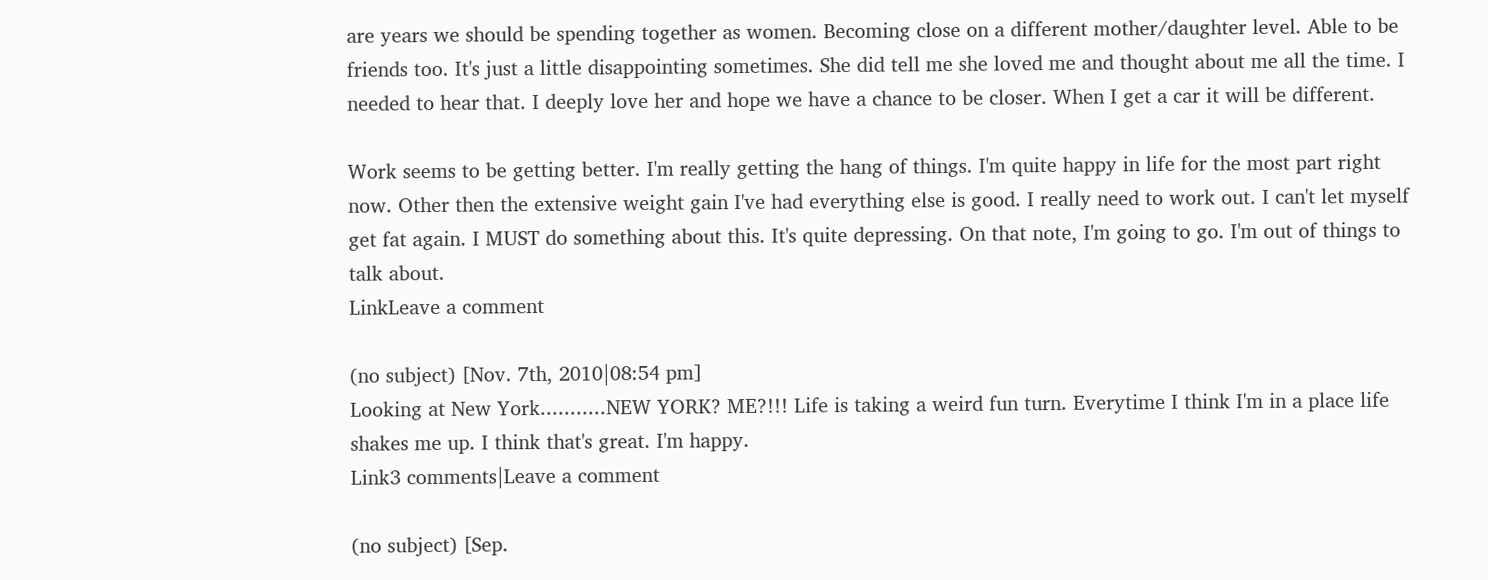are years we should be spending together as women. Becoming close on a different mother/daughter level. Able to be friends too. It's just a little disappointing sometimes. She did tell me she loved me and thought about me all the time. I needed to hear that. I deeply love her and hope we have a chance to be closer. When I get a car it will be different.

Work seems to be getting better. I'm really getting the hang of things. I'm quite happy in life for the most part right now. Other then the extensive weight gain I've had everything else is good. I really need to work out. I can't let myself get fat again. I MUST do something about this. It's quite depressing. On that note, I'm going to go. I'm out of things to talk about.
LinkLeave a comment

(no subject) [Nov. 7th, 2010|08:54 pm]
Looking at New York...........NEW YORK? ME?!!! Life is taking a weird fun turn. Everytime I think I'm in a place life shakes me up. I think that's great. I'm happy.
Link3 comments|Leave a comment

(no subject) [Sep.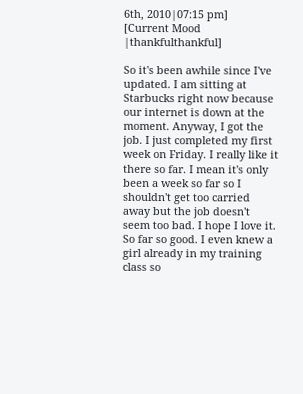6th, 2010|07:15 pm]
[Current Mood |thankfulthankful]

So it's been awhile since I've updated. I am sitting at Starbucks right now because our internet is down at the moment. Anyway, I got the job. I just completed my first week on Friday. I really like it there so far. I mean it's only been a week so far so I shouldn't get too carried away but the job doesn't seem too bad. I hope I love it. So far so good. I even knew a girl already in my training class so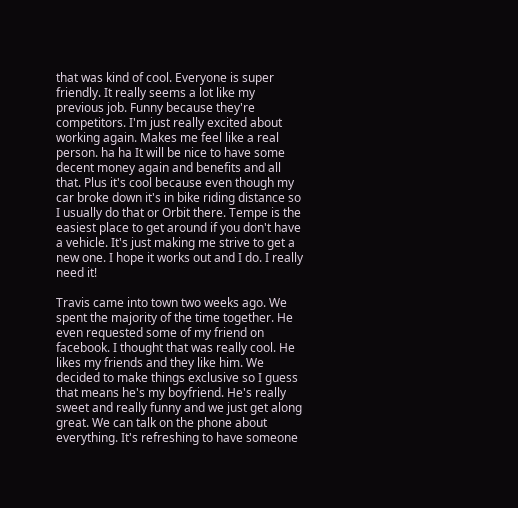that was kind of cool. Everyone is super friendly. It really seems a lot like my previous job. Funny because they're competitors. I'm just really excited about working again. Makes me feel like a real person. ha ha It will be nice to have some decent money again and benefits and all that. Plus it's cool because even though my car broke down it's in bike riding distance so I usually do that or Orbit there. Tempe is the easiest place to get around if you don't have a vehicle. It's just making me strive to get a new one. I hope it works out and I do. I really need it!

Travis came into town two weeks ago. We spent the majority of the time together. He even requested some of my friend on facebook. I thought that was really cool. He likes my friends and they like him. We decided to make things exclusive so I guess that means he's my boyfriend. He's really sweet and really funny and we just get along great. We can talk on the phone about everything. It's refreshing to have someone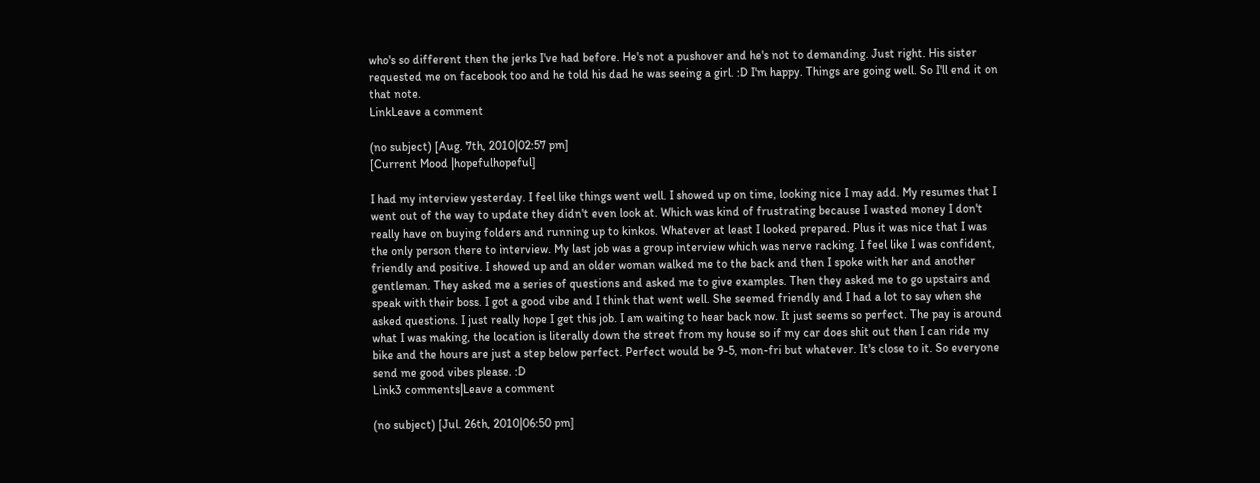who's so different then the jerks I've had before. He's not a pushover and he's not to demanding. Just right. His sister requested me on facebook too and he told his dad he was seeing a girl. :D I'm happy. Things are going well. So I'll end it on that note.
LinkLeave a comment

(no subject) [Aug. 7th, 2010|02:57 pm]
[Current Mood |hopefulhopeful]

I had my interview yesterday. I feel like things went well. I showed up on time, looking nice I may add. My resumes that I went out of the way to update they didn't even look at. Which was kind of frustrating because I wasted money I don't really have on buying folders and running up to kinkos. Whatever at least I looked prepared. Plus it was nice that I was the only person there to interview. My last job was a group interview which was nerve racking. I feel like I was confident, friendly and positive. I showed up and an older woman walked me to the back and then I spoke with her and another gentleman. They asked me a series of questions and asked me to give examples. Then they asked me to go upstairs and speak with their boss. I got a good vibe and I think that went well. She seemed friendly and I had a lot to say when she asked questions. I just really hope I get this job. I am waiting to hear back now. It just seems so perfect. The pay is around what I was making, the location is literally down the street from my house so if my car does shit out then I can ride my bike and the hours are just a step below perfect. Perfect would be 9-5, mon-fri but whatever. It's close to it. So everyone send me good vibes please. :D
Link3 comments|Leave a comment

(no subject) [Jul. 26th, 2010|06:50 pm]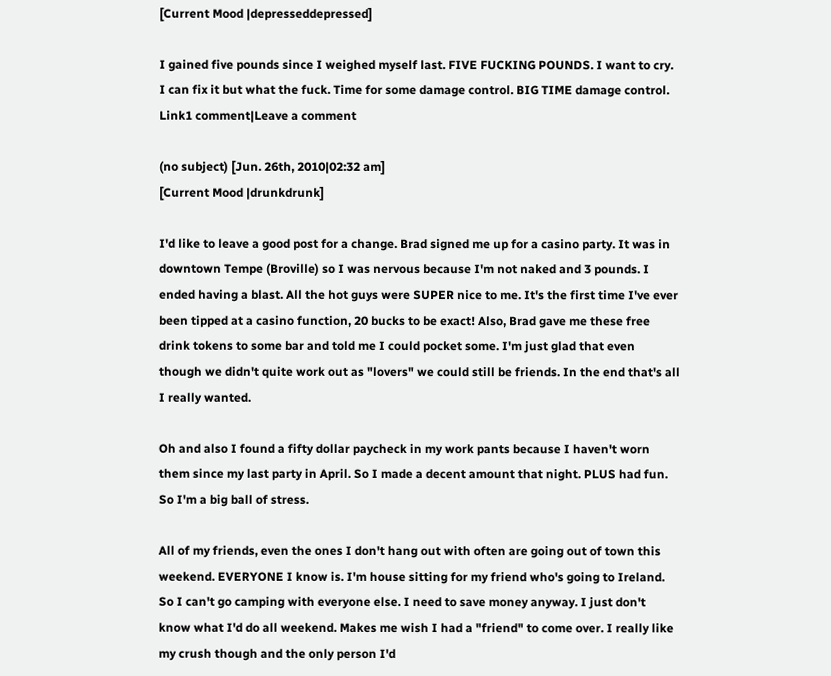[Current Mood |depresseddepressed]

I gained five pounds since I weighed myself last. FIVE FUCKING POUNDS. I want to cry. I can fix it but what the fuck. Time for some damage control. BIG TIME damage control.
Link1 comment|Leave a comment

(no subject) [Jun. 26th, 2010|02:32 am]
[Current Mood |drunkdrunk]

I'd like to leave a good post for a change. Brad signed me up for a casino party. It was in downtown Tempe (Broville) so I was nervous because I'm not naked and 3 pounds. I ended having a blast. All the hot guys were SUPER nice to me. It's the first time I've ever been tipped at a casino function, 20 bucks to be exact! Also, Brad gave me these free drink tokens to some bar and told me I could pocket some. I'm just glad that even though we didn't quite work out as "lovers" we could still be friends. In the end that's all I really wanted.

Oh and also I found a fifty dollar paycheck in my work pants because I haven't worn them since my last party in April. So I made a decent amount that night. PLUS had fun. So I'm a big ball of stress.

All of my friends, even the ones I don't hang out with often are going out of town this weekend. EVERYONE I know is. I'm house sitting for my friend who's going to Ireland. So I can't go camping with everyone else. I need to save money anyway. I just don't know what I'd do all weekend. Makes me wish I had a "friend" to come over. I really like my crush though and the only person I'd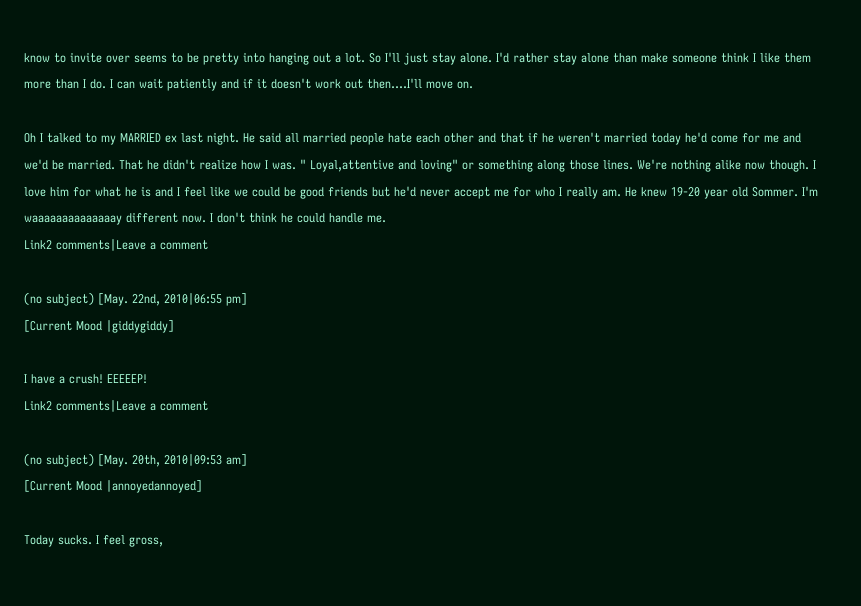know to invite over seems to be pretty into hanging out a lot. So I'll just stay alone. I'd rather stay alone than make someone think I like them more than I do. I can wait patiently and if it doesn't work out then....I'll move on.

Oh I talked to my MARRIED ex last night. He said all married people hate each other and that if he weren't married today he'd come for me and we'd be married. That he didn't realize how I was. " Loyal,attentive and loving" or something along those lines. We're nothing alike now though. I love him for what he is and I feel like we could be good friends but he'd never accept me for who I really am. He knew 19-20 year old Sommer. I'm waaaaaaaaaaaaaay different now. I don't think he could handle me.
Link2 comments|Leave a comment

(no subject) [May. 22nd, 2010|06:55 pm]
[Current Mood |giddygiddy]

I have a crush! EEEEEP!
Link2 comments|Leave a comment

(no subject) [May. 20th, 2010|09:53 am]
[Current Mood |annoyedannoyed]

Today sucks. I feel gross,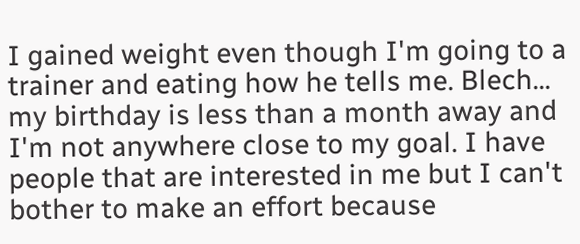I gained weight even though I'm going to a trainer and eating how he tells me. Blech... my birthday is less than a month away and I'm not anywhere close to my goal. I have people that are interested in me but I can't bother to make an effort because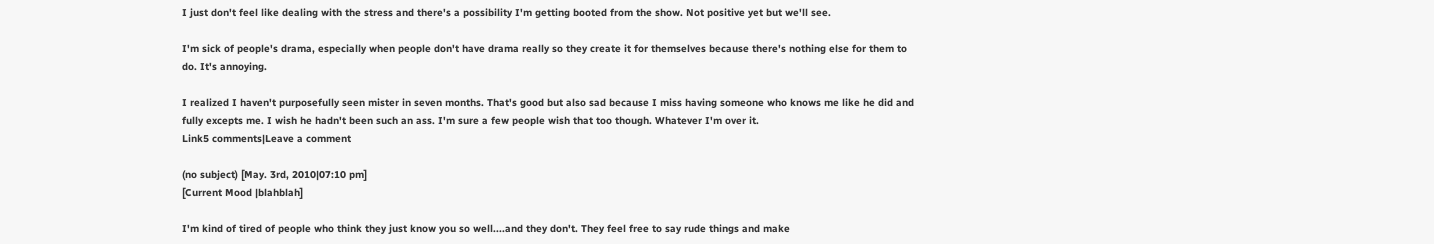I just don't feel like dealing with the stress and there's a possibility I'm getting booted from the show. Not positive yet but we'll see.

I'm sick of people's drama, especially when people don't have drama really so they create it for themselves because there's nothing else for them to do. It's annoying.

I realized I haven't purposefully seen mister in seven months. That's good but also sad because I miss having someone who knows me like he did and fully excepts me. I wish he hadn't been such an ass. I'm sure a few people wish that too though. Whatever I'm over it.
Link5 comments|Leave a comment

(no subject) [May. 3rd, 2010|07:10 pm]
[Current Mood |blahblah]

I'm kind of tired of people who think they just know you so well....and they don't. They feel free to say rude things and make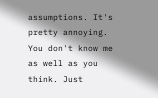assumptions. It's pretty annoying. You don't know me as well as you think. Just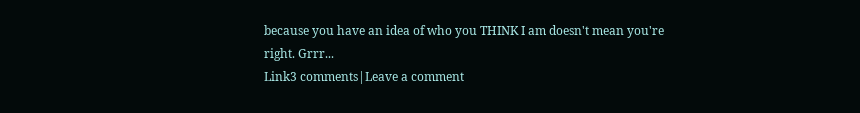because you have an idea of who you THINK I am doesn't mean you're right. Grrr...
Link3 comments|Leave a comment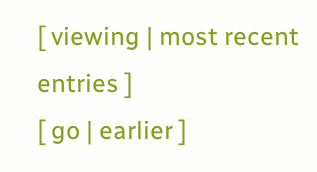[ viewing | most recent entries ]
[ go | earlier ]